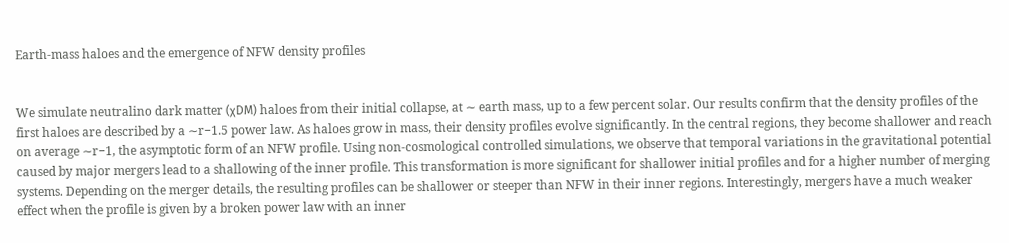Earth-mass haloes and the emergence of NFW density profiles


We simulate neutralino dark matter (χDM) haloes from their initial collapse, at ∼ earth mass, up to a few percent solar. Our results confirm that the density profiles of the first haloes are described by a ∼r−1.5 power law. As haloes grow in mass, their density profiles evolve significantly. In the central regions, they become shallower and reach on average ∼r−1, the asymptotic form of an NFW profile. Using non-cosmological controlled simulations, we observe that temporal variations in the gravitational potential caused by major mergers lead to a shallowing of the inner profile. This transformation is more significant for shallower initial profiles and for a higher number of merging systems. Depending on the merger details, the resulting profiles can be shallower or steeper than NFW in their inner regions. Interestingly, mergers have a much weaker effect when the profile is given by a broken power law with an inner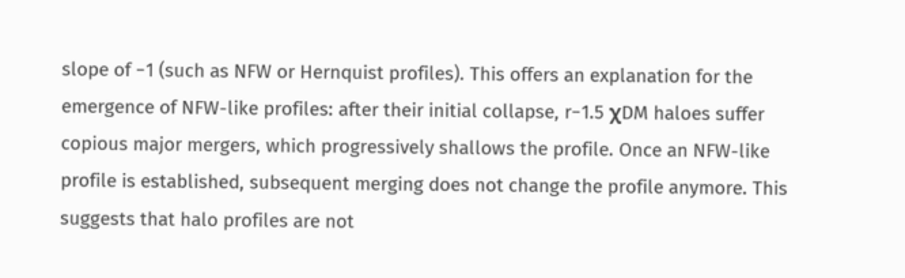slope of −1 (such as NFW or Hernquist profiles). This offers an explanation for the emergence of NFW-like profiles: after their initial collapse, r−1.5 χDM haloes suffer copious major mergers, which progressively shallows the profile. Once an NFW-like profile is established, subsequent merging does not change the profile anymore. This suggests that halo profiles are not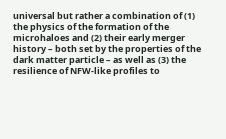universal but rather a combination of (1) the physics of the formation of the microhaloes and (2) their early merger history – both set by the properties of the dark matter particle – as well as (3) the resilience of NFW-like profiles to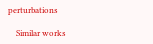perturbations

    Similar works